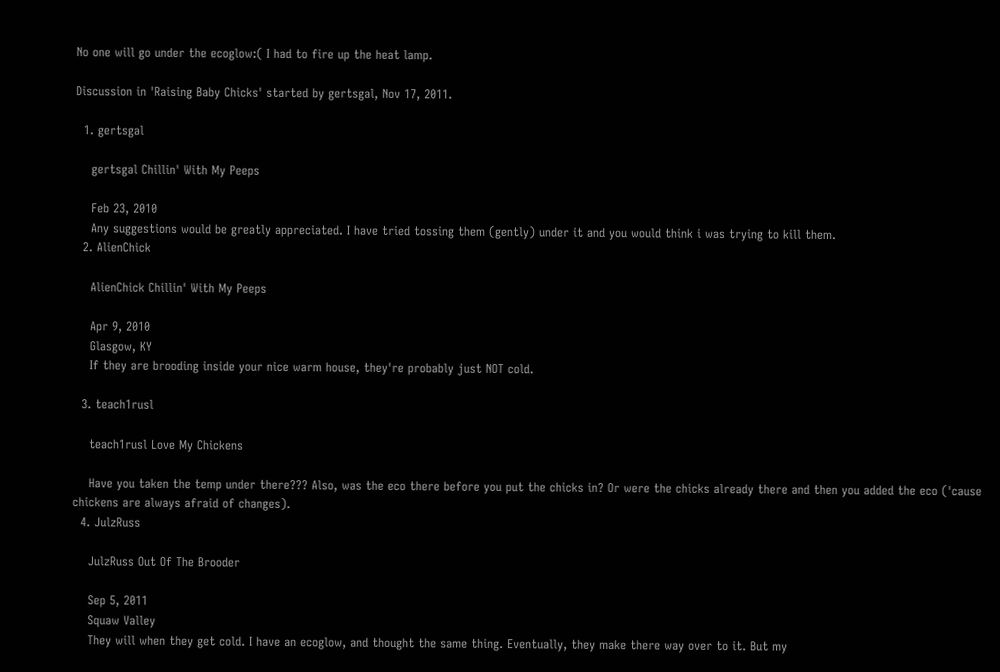No one will go under the ecoglow:( I had to fire up the heat lamp.

Discussion in 'Raising Baby Chicks' started by gertsgal, Nov 17, 2011.

  1. gertsgal

    gertsgal Chillin' With My Peeps

    Feb 23, 2010
    Any suggestions would be greatly appreciated. I have tried tossing them (gently) under it and you would think i was trying to kill them.
  2. AlienChick

    AlienChick Chillin' With My Peeps

    Apr 9, 2010
    Glasgow, KY
    If they are brooding inside your nice warm house, they're probably just NOT cold.

  3. teach1rusl

    teach1rusl Love My Chickens

    Have you taken the temp under there??? Also, was the eco there before you put the chicks in? Or were the chicks already there and then you added the eco ('cause chickens are always afraid of changes).
  4. JulzRuss

    JulzRuss Out Of The Brooder

    Sep 5, 2011
    Squaw Valley
    They will when they get cold. I have an ecoglow, and thought the same thing. Eventually, they make there way over to it. But my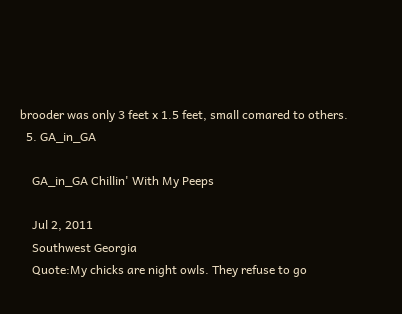brooder was only 3 feet x 1.5 feet, small comared to others.
  5. GA_in_GA

    GA_in_GA Chillin' With My Peeps

    Jul 2, 2011
    Southwest Georgia
    Quote:My chicks are night owls. They refuse to go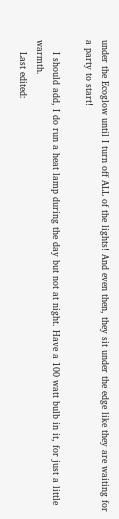under the Ecoglow until I turn off ALL of the lights! And even then, they sit under the edge like they are waiting for a party to start!

    I should add, I do run a heat lamp during the day but not at night. Have a 100 watt bulb in it, for just a little warmth.
    Last edited: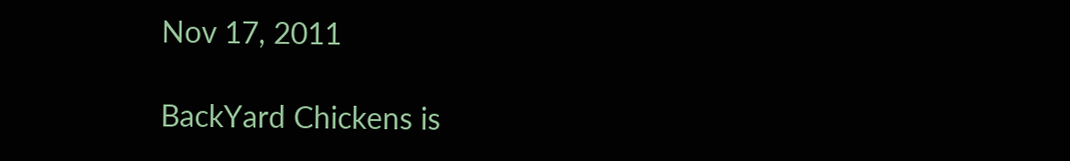Nov 17, 2011

BackYard Chickens is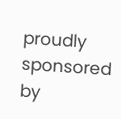proudly sponsored by